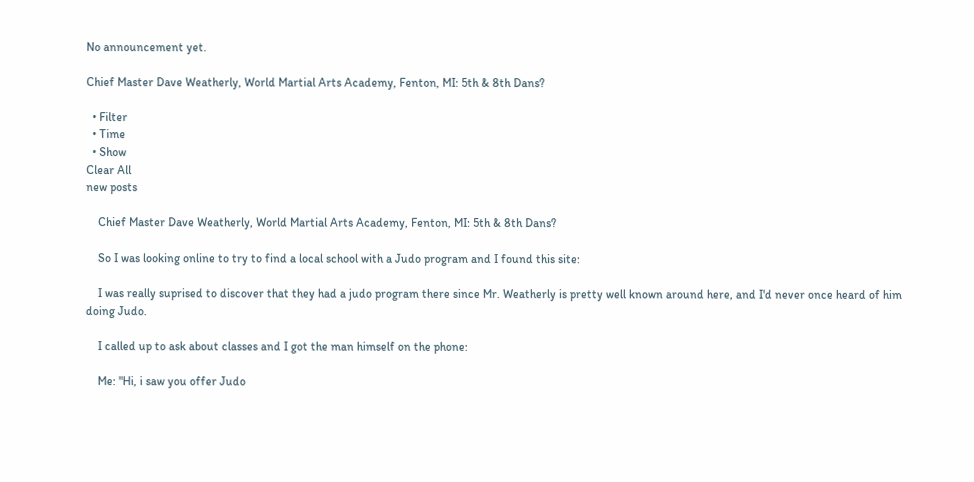No announcement yet.

Chief Master Dave Weatherly, World Martial Arts Academy, Fenton, MI: 5th & 8th Dans?

  • Filter
  • Time
  • Show
Clear All
new posts

    Chief Master Dave Weatherly, World Martial Arts Academy, Fenton, MI: 5th & 8th Dans?

    So I was looking online to try to find a local school with a Judo program and I found this site:

    I was really suprised to discover that they had a judo program there since Mr. Weatherly is pretty well known around here, and I'd never once heard of him doing Judo.

    I called up to ask about classes and I got the man himself on the phone:

    Me: "Hi, i saw you offer Judo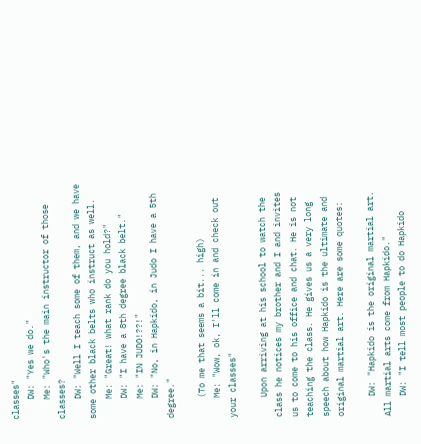classes"
    DW: "Yes we do."
    Me: "Who's the main instructor of those classes?
    DW: "Well I teach some of them, and we have some other black belts who instruct as well.
    Me: "Great! what rank do you hold?"
    DW: "I have a 8th degree black belt."
    Me: "IN JUDO!??!"
    DW: "No, in Hapkido, in Judo I have a 5th degree."

    (To me that seems a bit... high)
    Me: "Wow, ok, I'll come in and check out your classes"

    Upon arriving at his school to watch the class he notices my brother and I and invites us to come to his office and chat. He is not teaching the class. He gives us a very long speech about how Hapkido is the ultimate and original martial art. Here are some quotes:

    DW: "Hapkido is the original martial art. All martial arts come from Hapkido."
    DW: "I tell most people to do Hapkido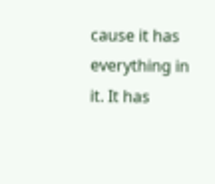cause it has everything in it. It has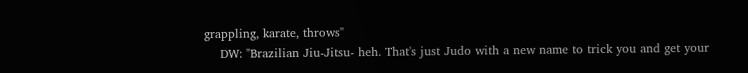grappling, karate, throws"
    DW: "Brazilian Jiu-Jitsu- heh. That's just Judo with a new name to trick you and get your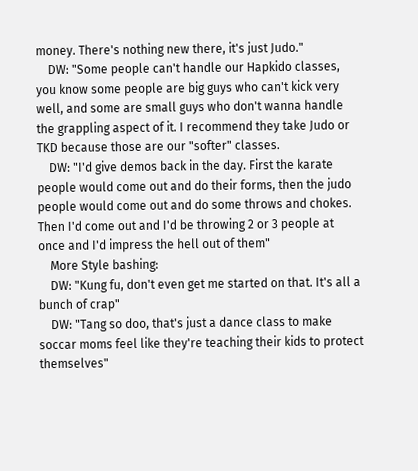money. There's nothing new there, it's just Judo."
    DW: "Some people can't handle our Hapkido classes, you know some people are big guys who can't kick very well, and some are small guys who don't wanna handle the grappling aspect of it. I recommend they take Judo or TKD because those are our "softer" classes.
    DW: "I'd give demos back in the day. First the karate people would come out and do their forms, then the judo people would come out and do some throws and chokes. Then I'd come out and I'd be throwing 2 or 3 people at once and I'd impress the hell out of them"
    More Style bashing:
    DW: "Kung fu, don't even get me started on that. It's all a bunch of crap"
    DW: "Tang so doo, that's just a dance class to make soccar moms feel like they're teaching their kids to protect themselves"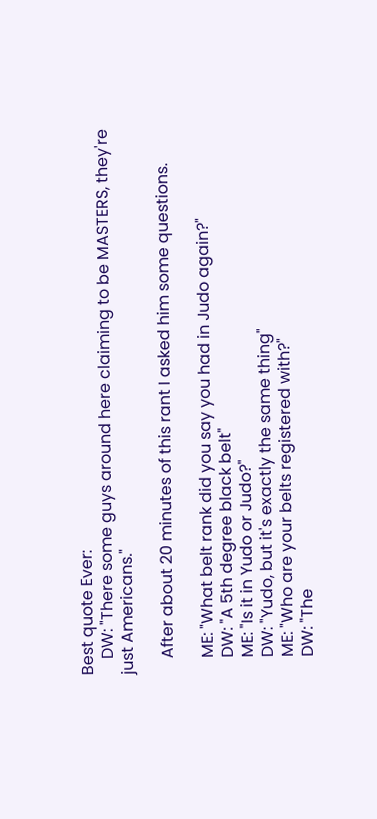Best quote Ever:
    DW: "There some guys around here claiming to be MASTERS, they're just Americans."

    After about 20 minutes of this rant I asked him some questions.

    ME: "What belt rank did you say you had in Judo again?"
    DW: "A 5th degree black belt"
    ME: "Is it in Yudo or Judo?"
    DW: "Yudo, but it's exactly the same thing"
    ME: "Who are your belts registered with?"
    DW: "The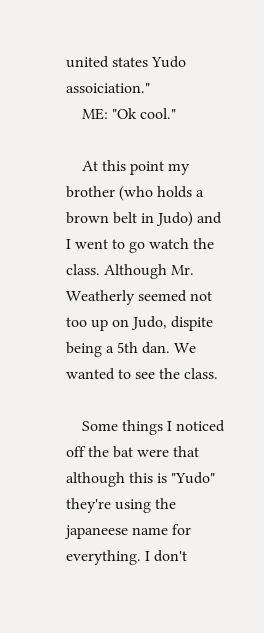united states Yudo assoiciation."
    ME: "Ok cool."

    At this point my brother (who holds a brown belt in Judo) and I went to go watch the class. Although Mr. Weatherly seemed not too up on Judo, dispite being a 5th dan. We wanted to see the class.

    Some things I noticed off the bat were that although this is "Yudo" they're using the japaneese name for everything. I don't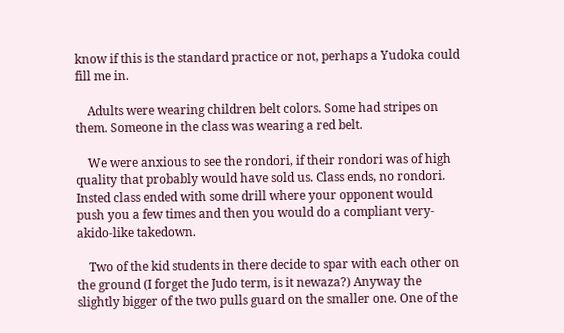know if this is the standard practice or not, perhaps a Yudoka could fill me in.

    Adults were wearing children belt colors. Some had stripes on them. Someone in the class was wearing a red belt.

    We were anxious to see the rondori, if their rondori was of high quality that probably would have sold us. Class ends, no rondori. Insted class ended with some drill where your opponent would push you a few times and then you would do a compliant very-akido-like takedown.

    Two of the kid students in there decide to spar with each other on the ground (I forget the Judo term, is it newaza?) Anyway the slightly bigger of the two pulls guard on the smaller one. One of the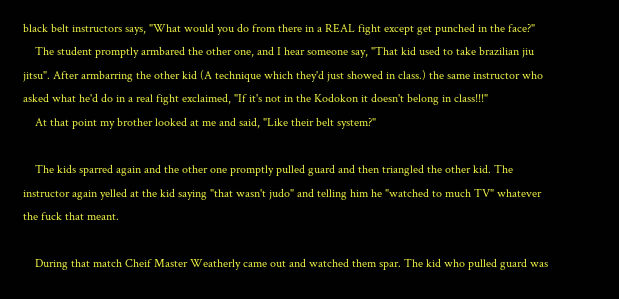black belt instructors says, "What would you do from there in a REAL fight except get punched in the face?"
    The student promptly armbared the other one, and I hear someone say, "That kid used to take brazilian jiu jitsu". After armbarring the other kid (A technique which they'd just showed in class.) the same instructor who asked what he'd do in a real fight exclaimed, "If it's not in the Kodokon it doesn't belong in class!!!"
    At that point my brother looked at me and said, "Like their belt system?"

    The kids sparred again and the other one promptly pulled guard and then triangled the other kid. The instructor again yelled at the kid saying "that wasn't judo" and telling him he "watched to much TV" whatever the fuck that meant.

    During that match Cheif Master Weatherly came out and watched them spar. The kid who pulled guard was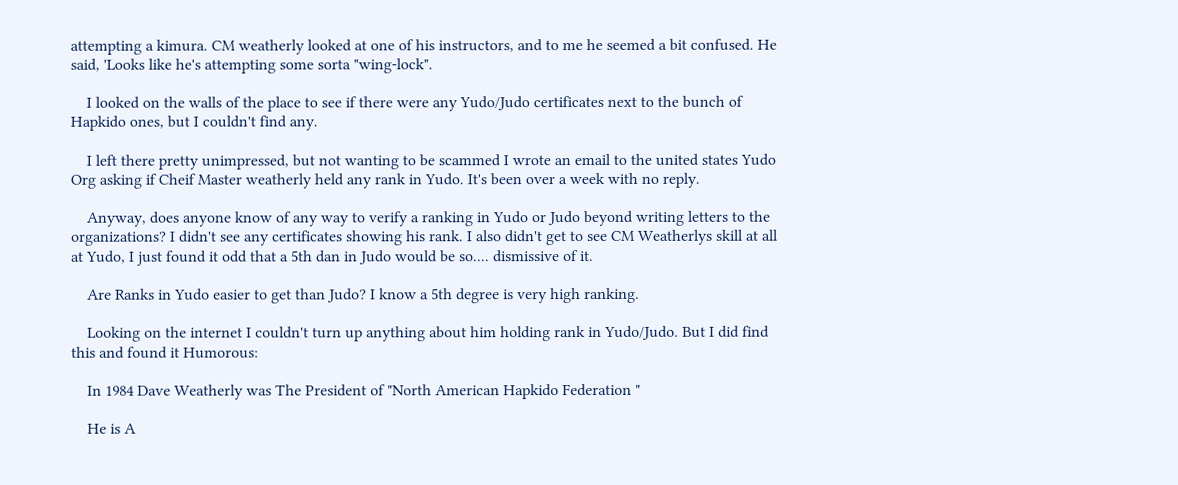attempting a kimura. CM weatherly looked at one of his instructors, and to me he seemed a bit confused. He said, 'Looks like he's attempting some sorta "wing-lock".

    I looked on the walls of the place to see if there were any Yudo/Judo certificates next to the bunch of Hapkido ones, but I couldn't find any.

    I left there pretty unimpressed, but not wanting to be scammed I wrote an email to the united states Yudo Org asking if Cheif Master weatherly held any rank in Yudo. It's been over a week with no reply.

    Anyway, does anyone know of any way to verify a ranking in Yudo or Judo beyond writing letters to the organizations? I didn't see any certificates showing his rank. I also didn't get to see CM Weatherlys skill at all at Yudo, I just found it odd that a 5th dan in Judo would be so.... dismissive of it.

    Are Ranks in Yudo easier to get than Judo? I know a 5th degree is very high ranking.

    Looking on the internet I couldn't turn up anything about him holding rank in Yudo/Judo. But I did find this and found it Humorous:

    In 1984 Dave Weatherly was The President of "North American Hapkido Federation "

    He is A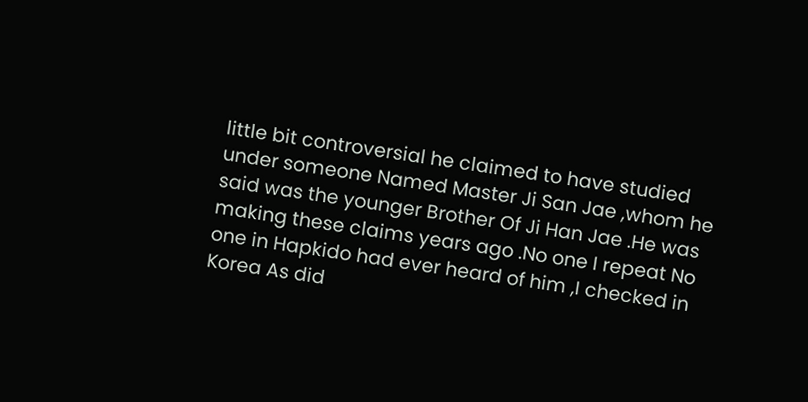little bit controversial he claimed to have studied under someone Named Master Ji San Jae ,whom he said was the younger Brother Of Ji Han Jae .He was making these claims years ago .No one I repeat No one in Hapkido had ever heard of him ,I checked in Korea As did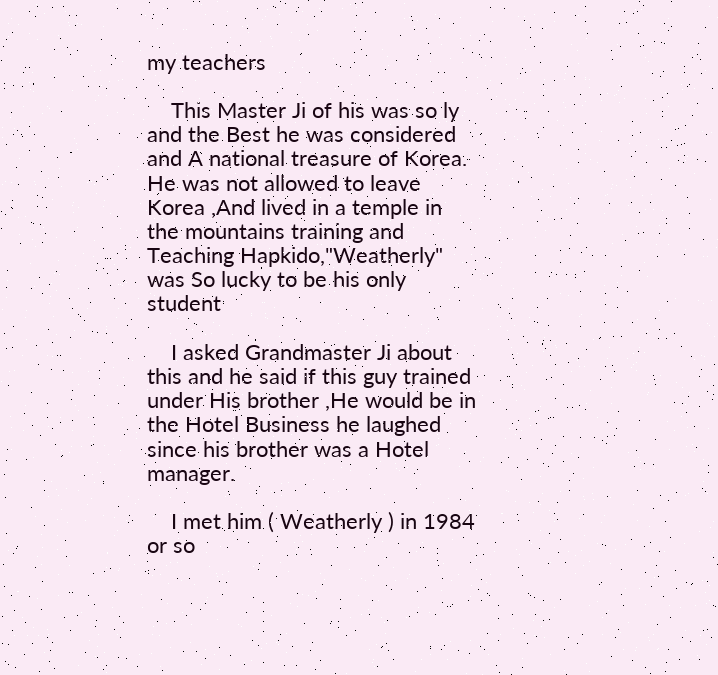my teachers

    This Master Ji of his was so ly and the Best he was considered and A national treasure of Korea. He was not allowed to leave Korea ,And lived in a temple in the mountains training and Teaching Hapkido,"Weatherly" was So lucky to be his only student

    I asked Grandmaster Ji about this and he said if this guy trained under His brother ,He would be in the Hotel Business he laughed since his brother was a Hotel manager.

    I met him ( Weatherly ) in 1984 or so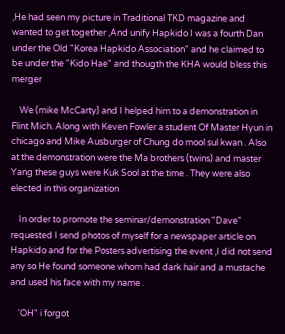,He had seen my picture in Traditional TKD magazine and wanted to get together ,And unify Hapkido I was a fourth Dan under the Old "Korea Hapkido Association" and he claimed to be under the "Kido Hae" and thougth the KHA would bless this merger

    We (mike McCarty) and I helped him to a demonstration in Flint Mich. Along with Keven Fowler a student Of Master Hyun in chicago and Mike Ausburger of Chung do mool sul kwan . Also at the demonstration were the Ma brothers (twins) and master Yang these guys were Kuk Sool at the time . They were also elected in this organization

    In order to promote the seminar/demonstration "Dave" requested I send photos of myself for a newspaper article on Hapkido and for the Posters advertising the event ,I did not send any so He found someone whom had dark hair and a mustache and used his face with my name .

    'OH" i forgot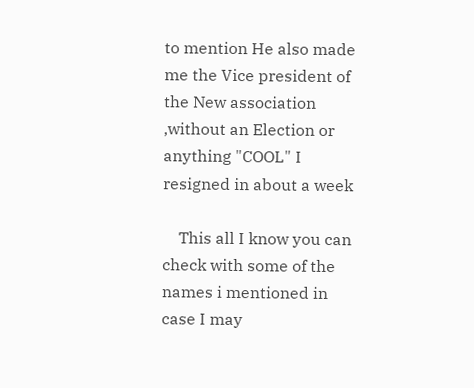to mention He also made me the Vice president of the New association ,without an Election or anything "COOL" I resigned in about a week

    This all I know you can check with some of the names i mentioned in case I may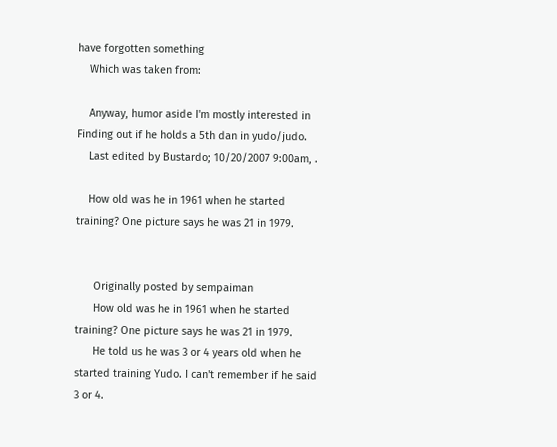have forgotten something
    Which was taken from:

    Anyway, humor aside I'm mostly interested in Finding out if he holds a 5th dan in yudo/judo.
    Last edited by Bustardo; 10/20/2007 9:00am, .

    How old was he in 1961 when he started training? One picture says he was 21 in 1979.


      Originally posted by sempaiman
      How old was he in 1961 when he started training? One picture says he was 21 in 1979.
      He told us he was 3 or 4 years old when he started training Yudo. I can't remember if he said 3 or 4.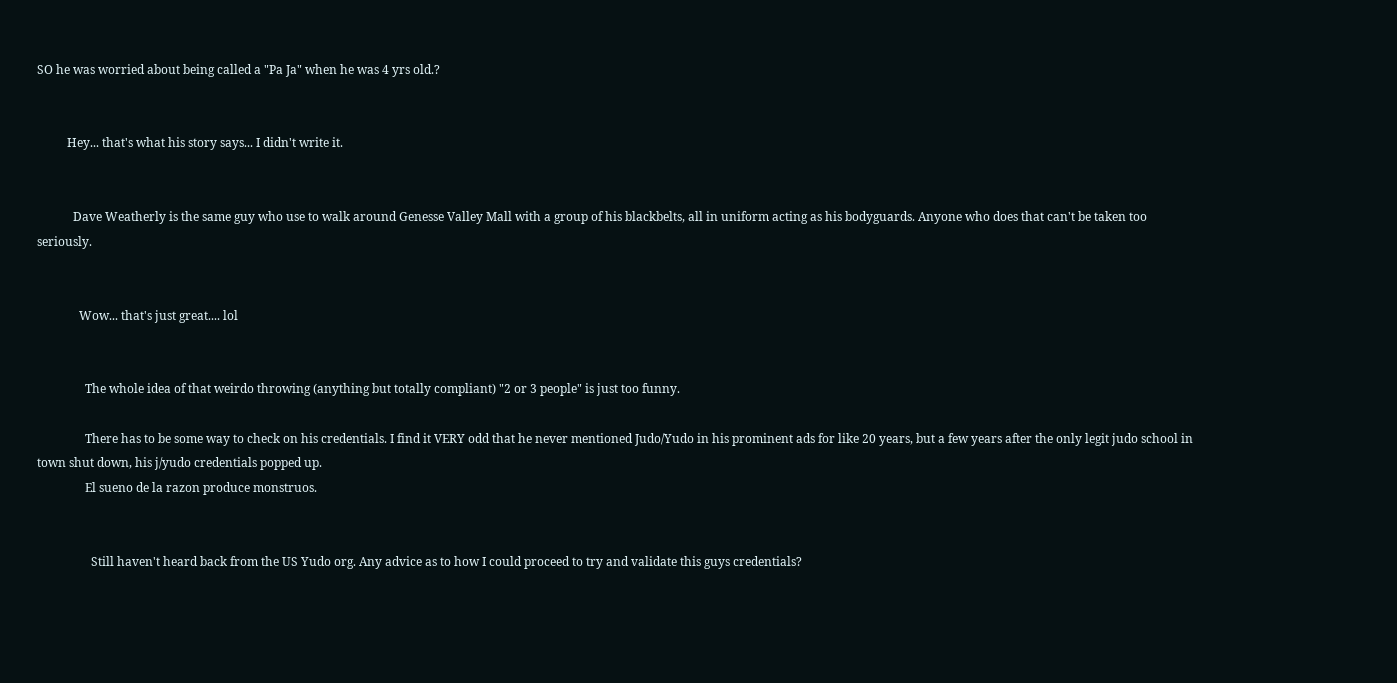SO he was worried about being called a "Pa Ja" when he was 4 yrs old.?


          Hey... that's what his story says... I didn't write it.


            Dave Weatherly is the same guy who use to walk around Genesse Valley Mall with a group of his blackbelts, all in uniform acting as his bodyguards. Anyone who does that can't be taken too seriously.


              Wow... that's just great.... lol


                The whole idea of that weirdo throwing (anything but totally compliant) "2 or 3 people" is just too funny.

                There has to be some way to check on his credentials. I find it VERY odd that he never mentioned Judo/Yudo in his prominent ads for like 20 years, but a few years after the only legit judo school in town shut down, his j/yudo credentials popped up.
                El sueno de la razon produce monstruos.


                  Still haven't heard back from the US Yudo org. Any advice as to how I could proceed to try and validate this guys credentials?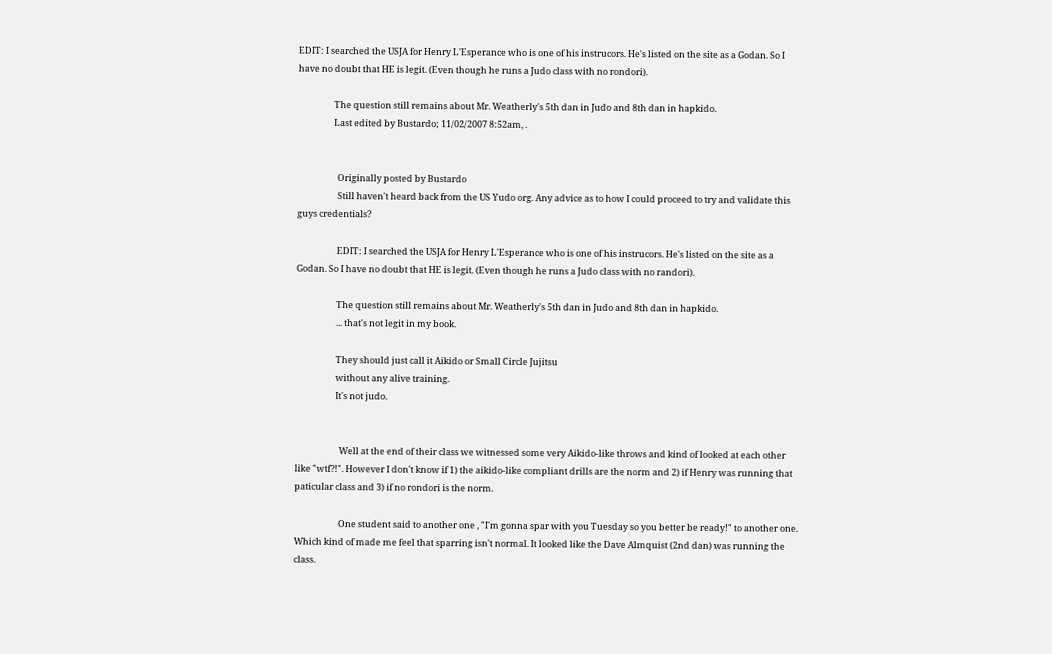EDIT: I searched the USJA for Henry L'Esperance who is one of his instrucors. He's listed on the site as a Godan. So I have no doubt that HE is legit. (Even though he runs a Judo class with no rondori).

                  The question still remains about Mr. Weatherly's 5th dan in Judo and 8th dan in hapkido.
                  Last edited by Bustardo; 11/02/2007 8:52am, .


                    Originally posted by Bustardo
                    Still haven't heard back from the US Yudo org. Any advice as to how I could proceed to try and validate this guys credentials?

                    EDIT: I searched the USJA for Henry L'Esperance who is one of his instrucors. He's listed on the site as a Godan. So I have no doubt that HE is legit. (Even though he runs a Judo class with no randori).

                    The question still remains about Mr. Weatherly's 5th dan in Judo and 8th dan in hapkido.
                    ... that's not legit in my book.

                    They should just call it Aikido or Small Circle Jujitsu
                    without any alive training.
                    It's not judo.


                      Well at the end of their class we witnessed some very Aikido-like throws and kind of looked at each other like "wtf?!". However I don't know if 1) the aikido-like compliant drills are the norm and 2) if Henry was running that paticular class and 3) if no rondori is the norm.

                      One student said to another one , "I'm gonna spar with you Tuesday so you better be ready!" to another one. Which kind of made me feel that sparring isn't normal. It looked like the Dave Almquist (2nd dan) was running the class.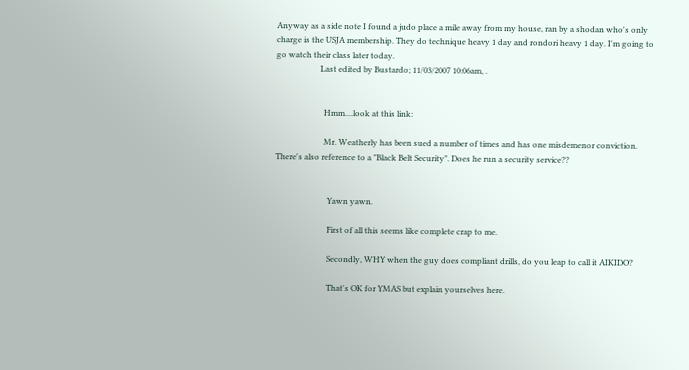Anyway as a side note I found a judo place a mile away from my house, ran by a shodan who's only charge is the USJA membership. They do technique heavy 1 day and rondori heavy 1 day. I'm going to go watch their class later today.
                      Last edited by Bustardo; 11/03/2007 10:06am, .


                        Hmm....look at this link:

                        Mr. Weatherly has been sued a number of times and has one misdemenor conviction. There's also reference to a "Black Belt Security". Does he run a security service??


                          Yawn yawn.

                          First of all this seems like complete crap to me.

                          Secondly, WHY when the guy does compliant drills, do you leap to call it AIKIDO?

                          That's OK for YMAS but explain yourselves here.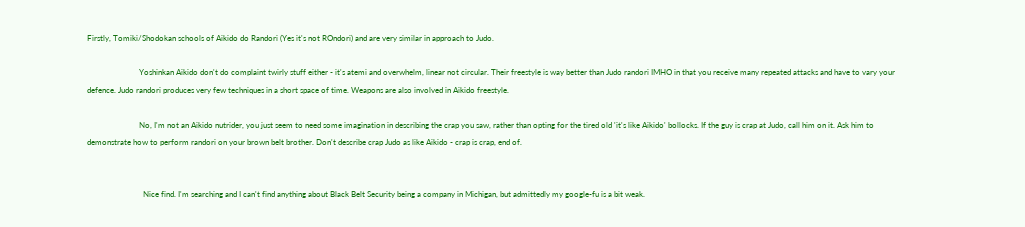Firstly, Tomiki/Shodokan schools of Aikido do Randori (Yes it's not ROndori) and are very similar in approach to Judo.

                          Yoshinkan Aikido don't do complaint twirly stuff either - it's atemi and overwhelm, linear not circular. Their freestyle is way better than Judo randori IMHO in that you receive many repeated attacks and have to vary your defence. Judo randori produces very few techniques in a short space of time. Weapons are also involved in Aikido freestyle.

                          No, I'm not an Aikido nutrider, you just seem to need some imagination in describing the crap you saw, rather than opting for the tired old 'it's like Aikido' bollocks. If the guy is crap at Judo, call him on it. Ask him to demonstrate how to perform randori on your brown belt brother. Don't describe crap Judo as like Aikido - crap is crap, end of.


                            Nice find. I'm searching and I can't find anything about Black Belt Security being a company in Michigan, but admittedly my google-fu is a bit weak.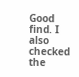Good find. I also checked the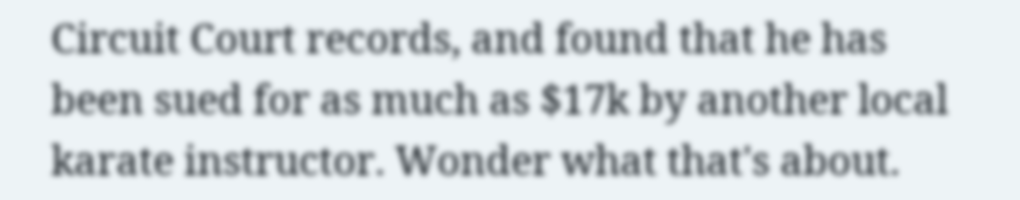Circuit Court records, and found that he has been sued for as much as $17k by another local karate instructor. Wonder what that's about.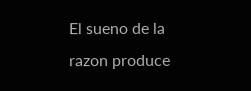El sueno de la razon produce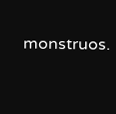monstruos.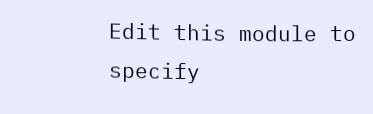Edit this module to specify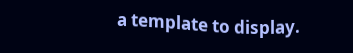a template to display.